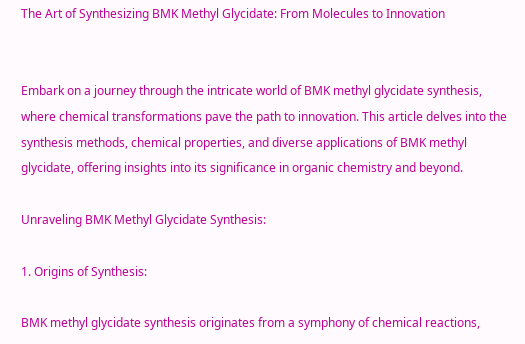The Art of Synthesizing BMK Methyl Glycidate: From Molecules to Innovation


Embark on a journey through the intricate world of BMK methyl glycidate synthesis, where chemical transformations pave the path to innovation. This article delves into the synthesis methods, chemical properties, and diverse applications of BMK methyl glycidate, offering insights into its significance in organic chemistry and beyond.

Unraveling BMK Methyl Glycidate Synthesis:

1. Origins of Synthesis:

BMK methyl glycidate synthesis originates from a symphony of chemical reactions,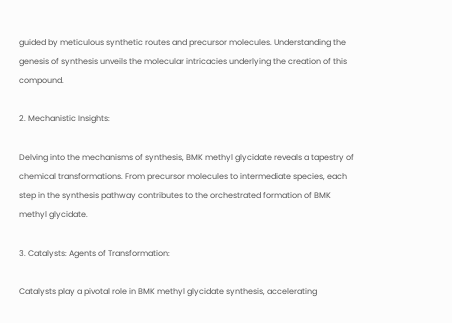guided by meticulous synthetic routes and precursor molecules. Understanding the genesis of synthesis unveils the molecular intricacies underlying the creation of this compound.

2. Mechanistic Insights:

Delving into the mechanisms of synthesis, BMK methyl glycidate reveals a tapestry of chemical transformations. From precursor molecules to intermediate species, each step in the synthesis pathway contributes to the orchestrated formation of BMK methyl glycidate.

3. Catalysts: Agents of Transformation:

Catalysts play a pivotal role in BMK methyl glycidate synthesis, accelerating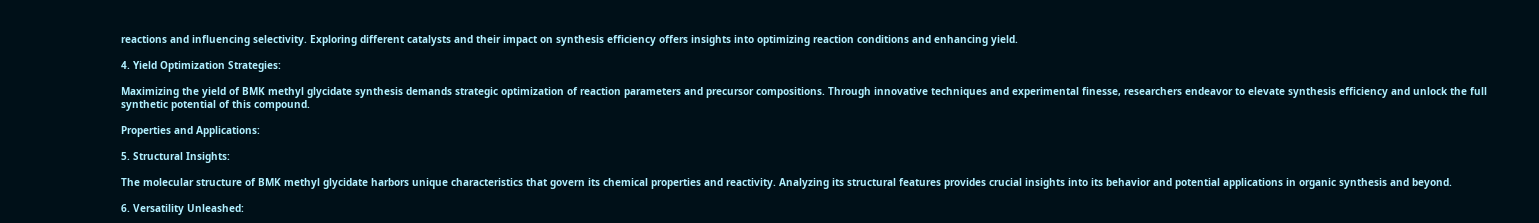reactions and influencing selectivity. Exploring different catalysts and their impact on synthesis efficiency offers insights into optimizing reaction conditions and enhancing yield.

4. Yield Optimization Strategies:

Maximizing the yield of BMK methyl glycidate synthesis demands strategic optimization of reaction parameters and precursor compositions. Through innovative techniques and experimental finesse, researchers endeavor to elevate synthesis efficiency and unlock the full synthetic potential of this compound.

Properties and Applications:

5. Structural Insights:

The molecular structure of BMK methyl glycidate harbors unique characteristics that govern its chemical properties and reactivity. Analyzing its structural features provides crucial insights into its behavior and potential applications in organic synthesis and beyond.

6. Versatility Unleashed: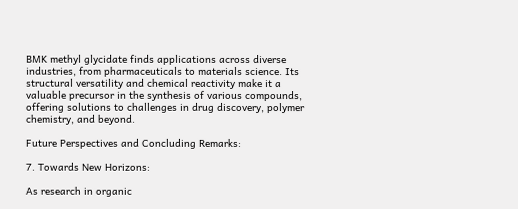BMK methyl glycidate finds applications across diverse industries, from pharmaceuticals to materials science. Its structural versatility and chemical reactivity make it a valuable precursor in the synthesis of various compounds, offering solutions to challenges in drug discovery, polymer chemistry, and beyond.

Future Perspectives and Concluding Remarks:

7. Towards New Horizons:

As research in organic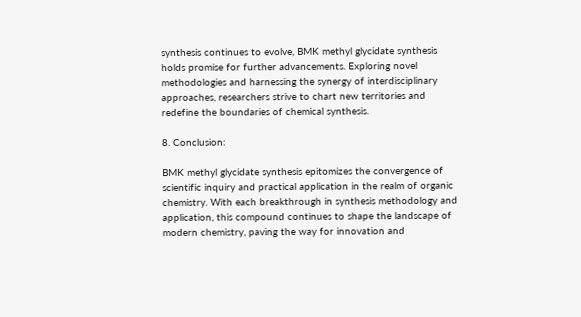synthesis continues to evolve, BMK methyl glycidate synthesis holds promise for further advancements. Exploring novel methodologies and harnessing the synergy of interdisciplinary approaches, researchers strive to chart new territories and redefine the boundaries of chemical synthesis.

8. Conclusion:

BMK methyl glycidate synthesis epitomizes the convergence of scientific inquiry and practical application in the realm of organic chemistry. With each breakthrough in synthesis methodology and application, this compound continues to shape the landscape of modern chemistry, paving the way for innovation and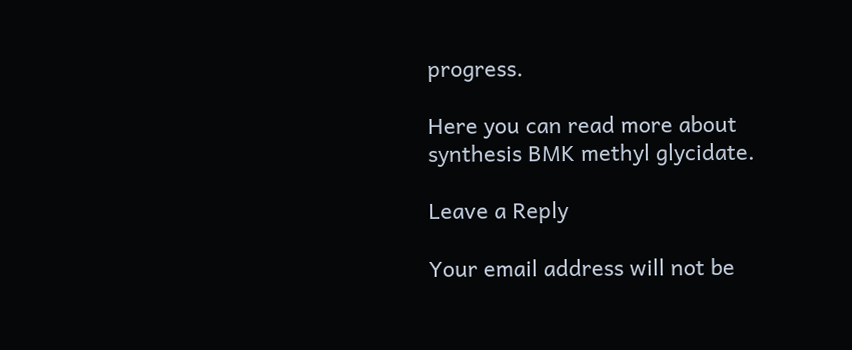progress.

Here you can read more about synthesis BMK methyl glycidate.

Leave a Reply

Your email address will not be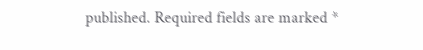published. Required fields are marked *